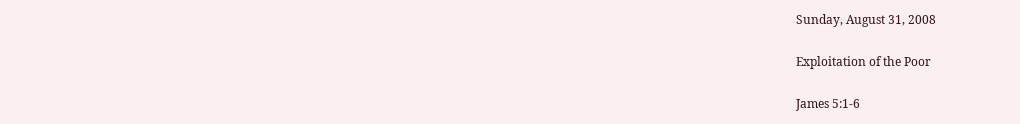Sunday, August 31, 2008

Exploitation of the Poor

James 5:1-6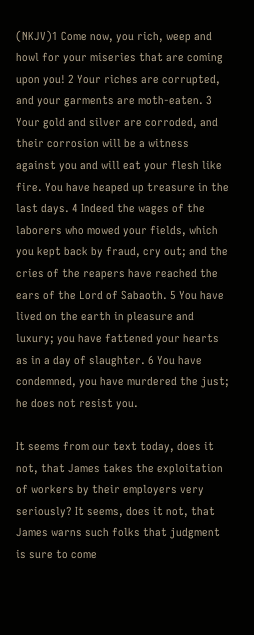(NKJV)1 Come now, you rich, weep and howl for your miseries that are coming upon you! 2 Your riches are corrupted, and your garments are moth-eaten. 3 Your gold and silver are corroded, and their corrosion will be a witness against you and will eat your flesh like fire. You have heaped up treasure in the last days. 4 Indeed the wages of the laborers who mowed your fields, which you kept back by fraud, cry out; and the cries of the reapers have reached the ears of the Lord of Sabaoth. 5 You have lived on the earth in pleasure and luxury; you have fattened your hearts as in a day of slaughter. 6 You have condemned, you have murdered the just; he does not resist you.

It seems from our text today, does it not, that James takes the exploitation of workers by their employers very seriously? It seems, does it not, that James warns such folks that judgment is sure to come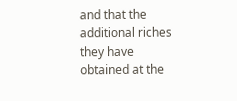and that the additional riches they have obtained at the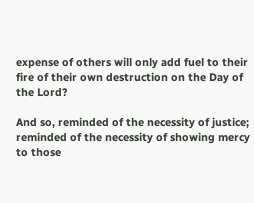expense of others will only add fuel to their fire of their own destruction on the Day of the Lord?

And so, reminded of the necessity of justice; reminded of the necessity of showing mercy to those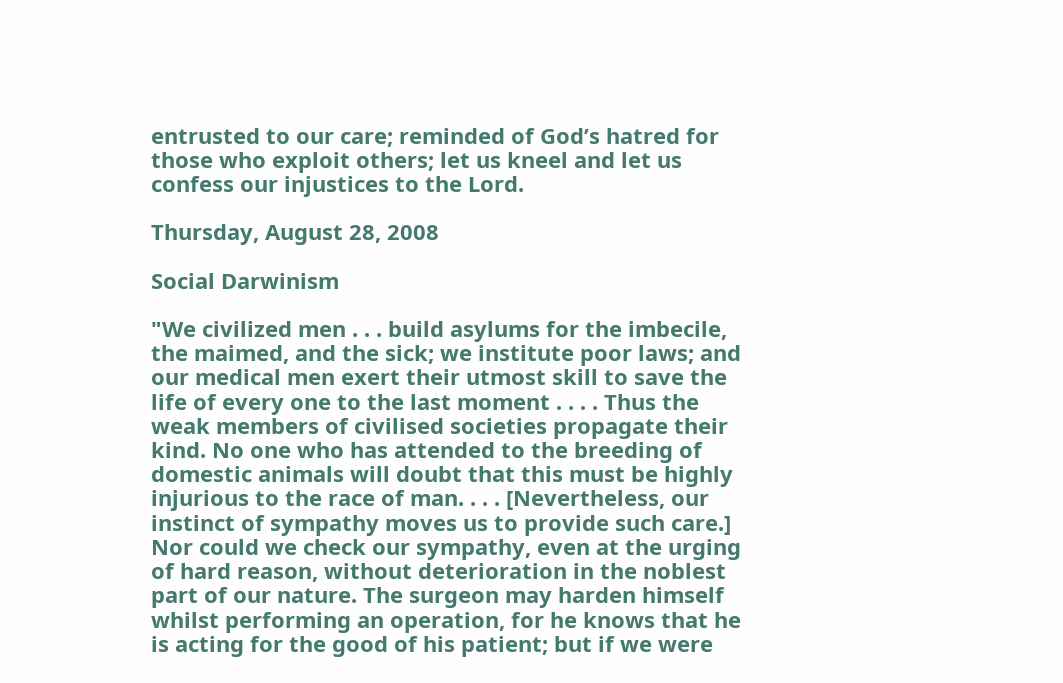entrusted to our care; reminded of God’s hatred for those who exploit others; let us kneel and let us confess our injustices to the Lord.

Thursday, August 28, 2008

Social Darwinism

"We civilized men . . . build asylums for the imbecile, the maimed, and the sick; we institute poor laws; and our medical men exert their utmost skill to save the life of every one to the last moment . . . . Thus the weak members of civilised societies propagate their kind. No one who has attended to the breeding of domestic animals will doubt that this must be highly injurious to the race of man. . . . [Nevertheless, our instinct of sympathy moves us to provide such care.] Nor could we check our sympathy, even at the urging of hard reason, without deterioration in the noblest part of our nature. The surgeon may harden himself whilst performing an operation, for he knows that he is acting for the good of his patient; but if we were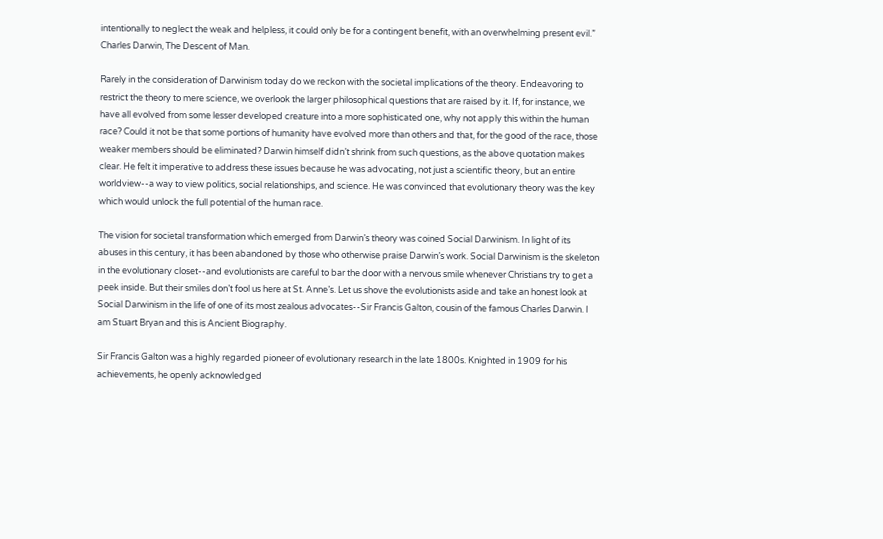intentionally to neglect the weak and helpless, it could only be for a contingent benefit, with an overwhelming present evil.” Charles Darwin, The Descent of Man.

Rarely in the consideration of Darwinism today do we reckon with the societal implications of the theory. Endeavoring to restrict the theory to mere science, we overlook the larger philosophical questions that are raised by it. If, for instance, we have all evolved from some lesser developed creature into a more sophisticated one, why not apply this within the human race? Could it not be that some portions of humanity have evolved more than others and that, for the good of the race, those weaker members should be eliminated? Darwin himself didn’t shrink from such questions, as the above quotation makes clear. He felt it imperative to address these issues because he was advocating, not just a scientific theory, but an entire worldview--a way to view politics, social relationships, and science. He was convinced that evolutionary theory was the key which would unlock the full potential of the human race.

The vision for societal transformation which emerged from Darwin’s theory was coined Social Darwinism. In light of its abuses in this century, it has been abandoned by those who otherwise praise Darwin’s work. Social Darwinism is the skeleton in the evolutionary closet--and evolutionists are careful to bar the door with a nervous smile whenever Christians try to get a peek inside. But their smiles don’t fool us here at St. Anne’s. Let us shove the evolutionists aside and take an honest look at Social Darwinism in the life of one of its most zealous advocates--Sir Francis Galton, cousin of the famous Charles Darwin. I am Stuart Bryan and this is Ancient Biography.

Sir Francis Galton was a highly regarded pioneer of evolutionary research in the late 1800s. Knighted in 1909 for his achievements, he openly acknowledged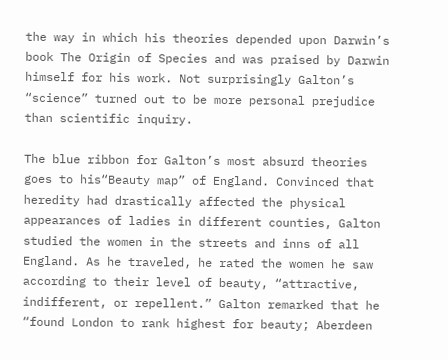the way in which his theories depended upon Darwin’s book The Origin of Species and was praised by Darwin himself for his work. Not surprisingly Galton’s “science” turned out to be more personal prejudice than scientific inquiry.

The blue ribbon for Galton’s most absurd theories goes to his“Beauty map” of England. Convinced that heredity had drastically affected the physical appearances of ladies in different counties, Galton studied the women in the streets and inns of all England. As he traveled, he rated the women he saw according to their level of beauty, “attractive, indifferent, or repellent.” Galton remarked that he “found London to rank highest for beauty; Aberdeen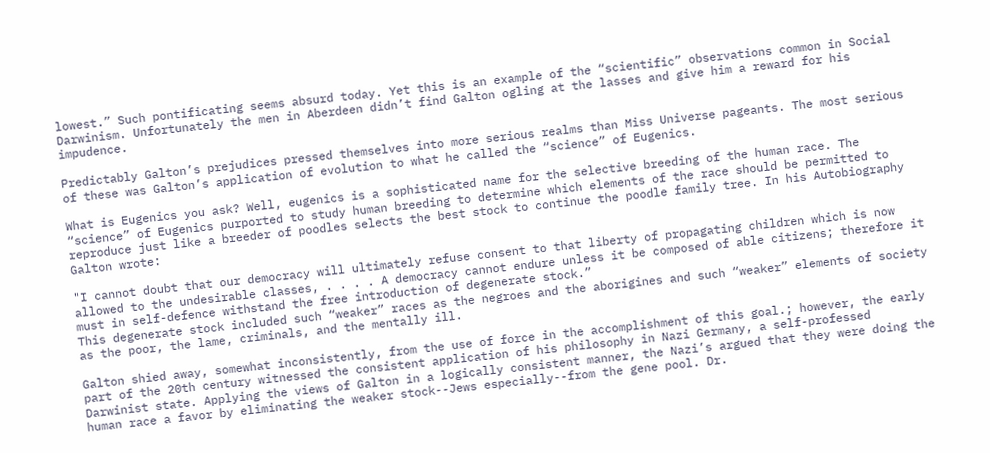lowest.” Such pontificating seems absurd today. Yet this is an example of the “scientific” observations common in Social Darwinism. Unfortunately the men in Aberdeen didn’t find Galton ogling at the lasses and give him a reward for his impudence.

Predictably Galton’s prejudices pressed themselves into more serious realms than Miss Universe pageants. The most serious of these was Galton’s application of evolution to what he called the “science” of Eugenics.

What is Eugenics you ask? Well, eugenics is a sophisticated name for the selective breeding of the human race. The “science” of Eugenics purported to study human breeding to determine which elements of the race should be permitted to reproduce just like a breeder of poodles selects the best stock to continue the poodle family tree. In his Autobiography Galton wrote:

"I cannot doubt that our democracy will ultimately refuse consent to that liberty of propagating children which is now allowed to the undesirable classes, . . . . A democracy cannot endure unless it be composed of able citizens; therefore it must in self-defence withstand the free introduction of degenerate stock.”
This degenerate stock included such “weaker” races as the negroes and the aborigines and such “weaker” elements of society as the poor, the lame, criminals, and the mentally ill.

Galton shied away, somewhat inconsistently, from the use of force in the accomplishment of this goal.; however, the early part of the 20th century witnessed the consistent application of his philosophy in Nazi Germany, a self-professed Darwinist state. Applying the views of Galton in a logically consistent manner, the Nazi’s argued that they were doing the human race a favor by eliminating the weaker stock--Jews especially--from the gene pool. Dr.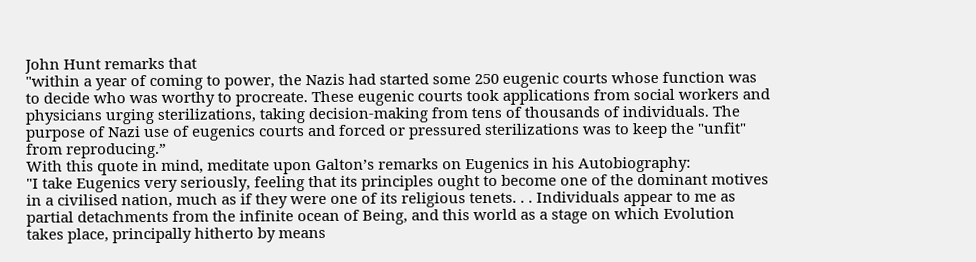John Hunt remarks that
"within a year of coming to power, the Nazis had started some 250 eugenic courts whose function was to decide who was worthy to procreate. These eugenic courts took applications from social workers and physicians urging sterilizations, taking decision-making from tens of thousands of individuals. The purpose of Nazi use of eugenics courts and forced or pressured sterilizations was to keep the "unfit" from reproducing.”
With this quote in mind, meditate upon Galton’s remarks on Eugenics in his Autobiography:
"I take Eugenics very seriously, feeling that its principles ought to become one of the dominant motives in a civilised nation, much as if they were one of its religious tenets. . . Individuals appear to me as partial detachments from the infinite ocean of Being, and this world as a stage on which Evolution takes place, principally hitherto by means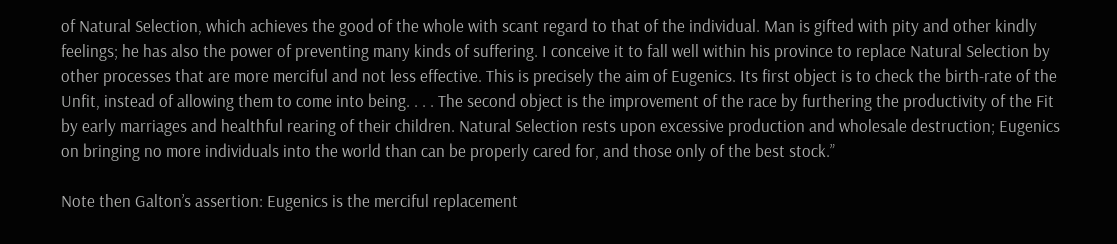of Natural Selection, which achieves the good of the whole with scant regard to that of the individual. Man is gifted with pity and other kindly feelings; he has also the power of preventing many kinds of suffering. I conceive it to fall well within his province to replace Natural Selection by other processes that are more merciful and not less effective. This is precisely the aim of Eugenics. Its first object is to check the birth-rate of the Unfit, instead of allowing them to come into being. . . . The second object is the improvement of the race by furthering the productivity of the Fit by early marriages and healthful rearing of their children. Natural Selection rests upon excessive production and wholesale destruction; Eugenics on bringing no more individuals into the world than can be properly cared for, and those only of the best stock.”

Note then Galton’s assertion: Eugenics is the merciful replacement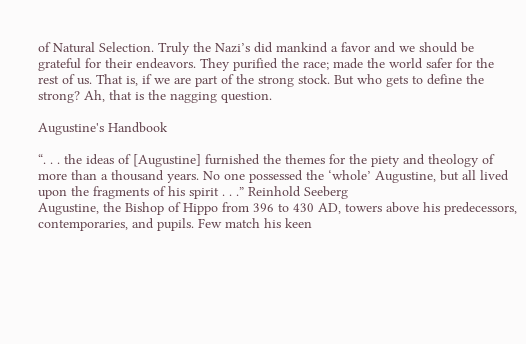of Natural Selection. Truly the Nazi’s did mankind a favor and we should be grateful for their endeavors. They purified the race; made the world safer for the rest of us. That is, if we are part of the strong stock. But who gets to define the strong? Ah, that is the nagging question.

Augustine's Handbook

“. . . the ideas of [Augustine] furnished the themes for the piety and theology of more than a thousand years. No one possessed the ‘whole’ Augustine, but all lived upon the fragments of his spirit . . .” Reinhold Seeberg
Augustine, the Bishop of Hippo from 396 to 430 AD, towers above his predecessors, contemporaries, and pupils. Few match his keen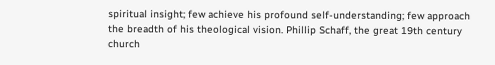spiritual insight; few achieve his profound self-understanding; few approach the breadth of his theological vision. Phillip Schaff, the great 19th century church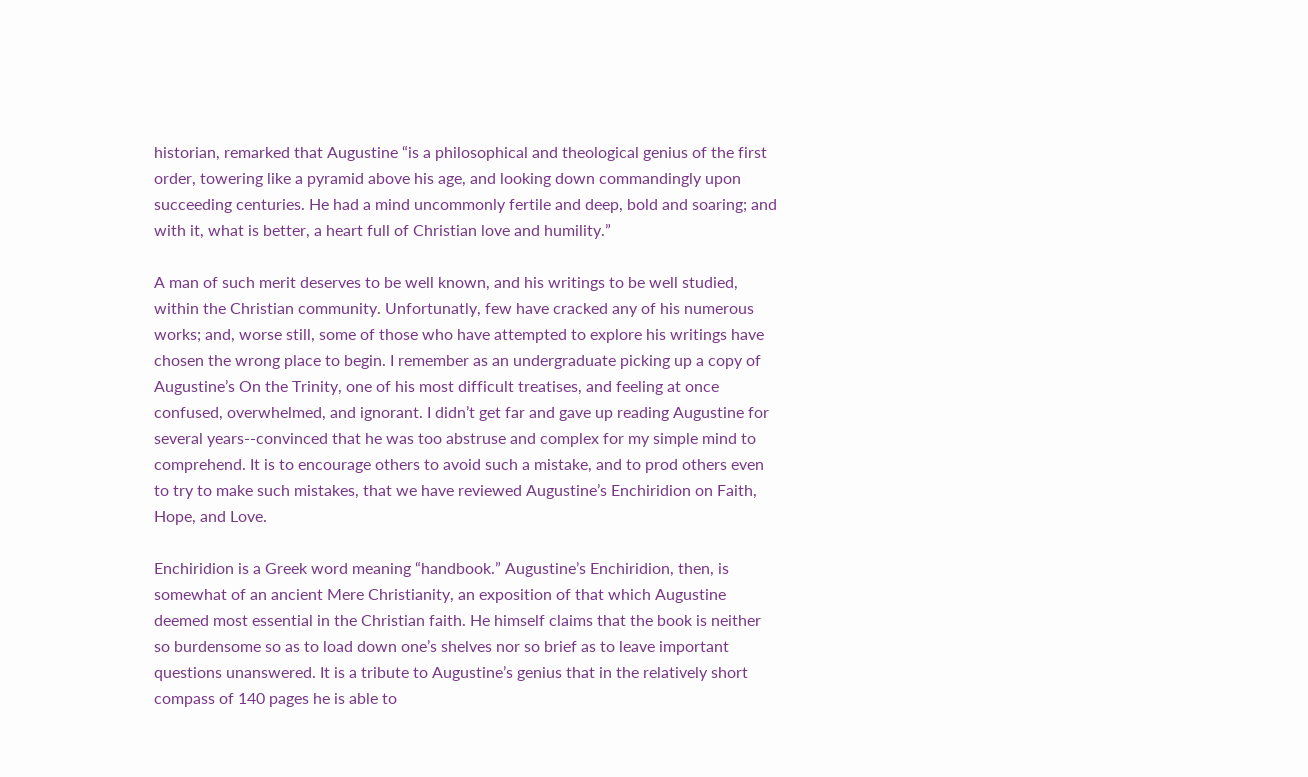historian, remarked that Augustine “is a philosophical and theological genius of the first order, towering like a pyramid above his age, and looking down commandingly upon succeeding centuries. He had a mind uncommonly fertile and deep, bold and soaring; and with it, what is better, a heart full of Christian love and humility.”

A man of such merit deserves to be well known, and his writings to be well studied, within the Christian community. Unfortunatly, few have cracked any of his numerous works; and, worse still, some of those who have attempted to explore his writings have chosen the wrong place to begin. I remember as an undergraduate picking up a copy of Augustine’s On the Trinity, one of his most difficult treatises, and feeling at once confused, overwhelmed, and ignorant. I didn’t get far and gave up reading Augustine for several years--convinced that he was too abstruse and complex for my simple mind to comprehend. It is to encourage others to avoid such a mistake, and to prod others even to try to make such mistakes, that we have reviewed Augustine’s Enchiridion on Faith, Hope, and Love.

Enchiridion is a Greek word meaning “handbook.” Augustine’s Enchiridion, then, is somewhat of an ancient Mere Christianity, an exposition of that which Augustine deemed most essential in the Christian faith. He himself claims that the book is neither so burdensome so as to load down one’s shelves nor so brief as to leave important questions unanswered. It is a tribute to Augustine’s genius that in the relatively short compass of 140 pages he is able to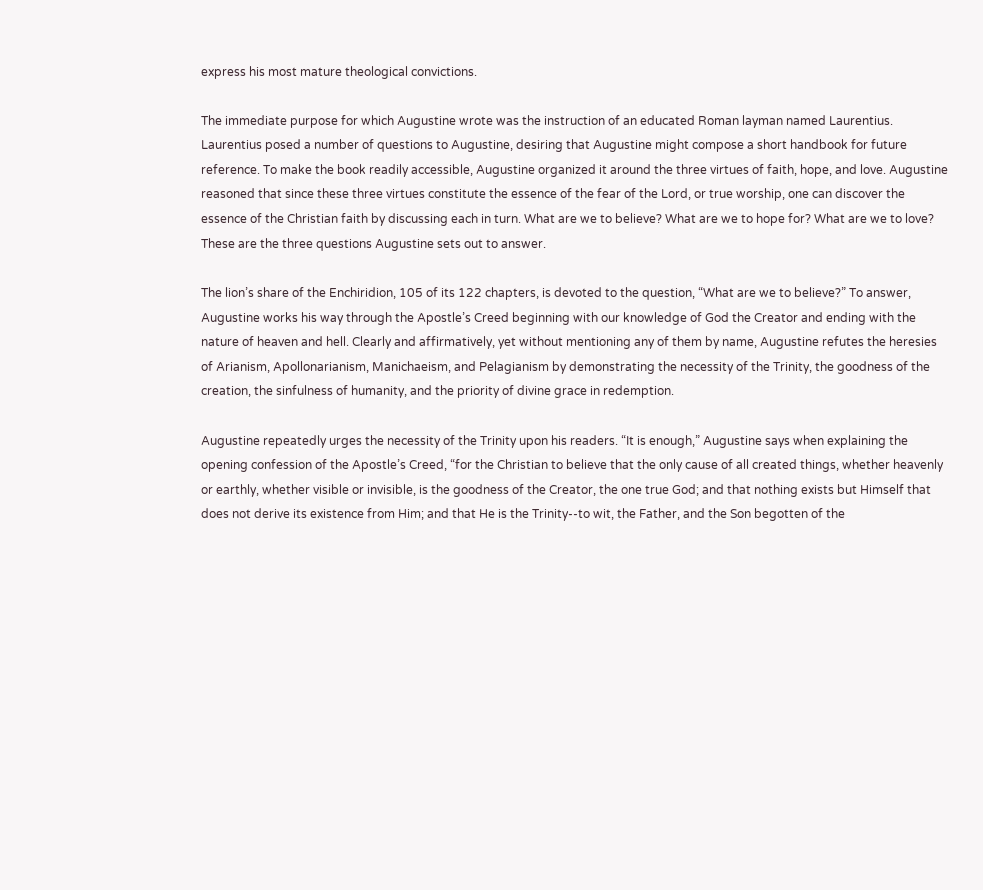express his most mature theological convictions.

The immediate purpose for which Augustine wrote was the instruction of an educated Roman layman named Laurentius. Laurentius posed a number of questions to Augustine, desiring that Augustine might compose a short handbook for future reference. To make the book readily accessible, Augustine organized it around the three virtues of faith, hope, and love. Augustine reasoned that since these three virtues constitute the essence of the fear of the Lord, or true worship, one can discover the essence of the Christian faith by discussing each in turn. What are we to believe? What are we to hope for? What are we to love? These are the three questions Augustine sets out to answer.

The lion’s share of the Enchiridion, 105 of its 122 chapters, is devoted to the question, “What are we to believe?” To answer, Augustine works his way through the Apostle’s Creed beginning with our knowledge of God the Creator and ending with the nature of heaven and hell. Clearly and affirmatively, yet without mentioning any of them by name, Augustine refutes the heresies of Arianism, Apollonarianism, Manichaeism, and Pelagianism by demonstrating the necessity of the Trinity, the goodness of the creation, the sinfulness of humanity, and the priority of divine grace in redemption.

Augustine repeatedly urges the necessity of the Trinity upon his readers. “It is enough,” Augustine says when explaining the opening confession of the Apostle’s Creed, “for the Christian to believe that the only cause of all created things, whether heavenly or earthly, whether visible or invisible, is the goodness of the Creator, the one true God; and that nothing exists but Himself that does not derive its existence from Him; and that He is the Trinity--to wit, the Father, and the Son begotten of the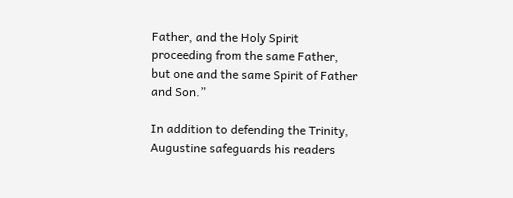Father, and the Holy Spirit proceeding from the same Father, but one and the same Spirit of Father and Son.”

In addition to defending the Trinity, Augustine safeguards his readers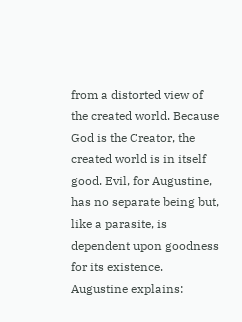from a distorted view of the created world. Because God is the Creator, the created world is in itself good. Evil, for Augustine, has no separate being but, like a parasite, is dependent upon goodness for its existence. Augustine explains: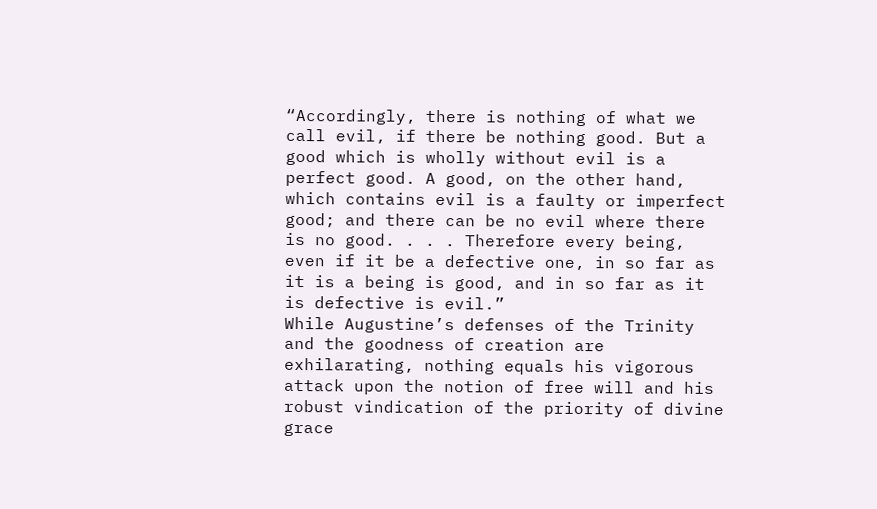“Accordingly, there is nothing of what we call evil, if there be nothing good. But a good which is wholly without evil is a perfect good. A good, on the other hand, which contains evil is a faulty or imperfect good; and there can be no evil where there is no good. . . . Therefore every being, even if it be a defective one, in so far as it is a being is good, and in so far as it is defective is evil.”
While Augustine’s defenses of the Trinity and the goodness of creation are exhilarating, nothing equals his vigorous attack upon the notion of free will and his robust vindication of the priority of divine grace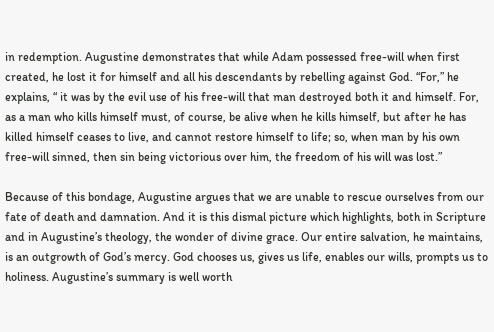in redemption. Augustine demonstrates that while Adam possessed free-will when first created, he lost it for himself and all his descendants by rebelling against God. “For,” he explains, “ it was by the evil use of his free-will that man destroyed both it and himself. For, as a man who kills himself must, of course, be alive when he kills himself, but after he has killed himself ceases to live, and cannot restore himself to life; so, when man by his own free-will sinned, then sin being victorious over him, the freedom of his will was lost.”

Because of this bondage, Augustine argues that we are unable to rescue ourselves from our fate of death and damnation. And it is this dismal picture which highlights, both in Scripture and in Augustine’s theology, the wonder of divine grace. Our entire salvation, he maintains, is an outgrowth of God’s mercy. God chooses us, gives us life, enables our wills, prompts us to holiness. Augustine’s summary is well worth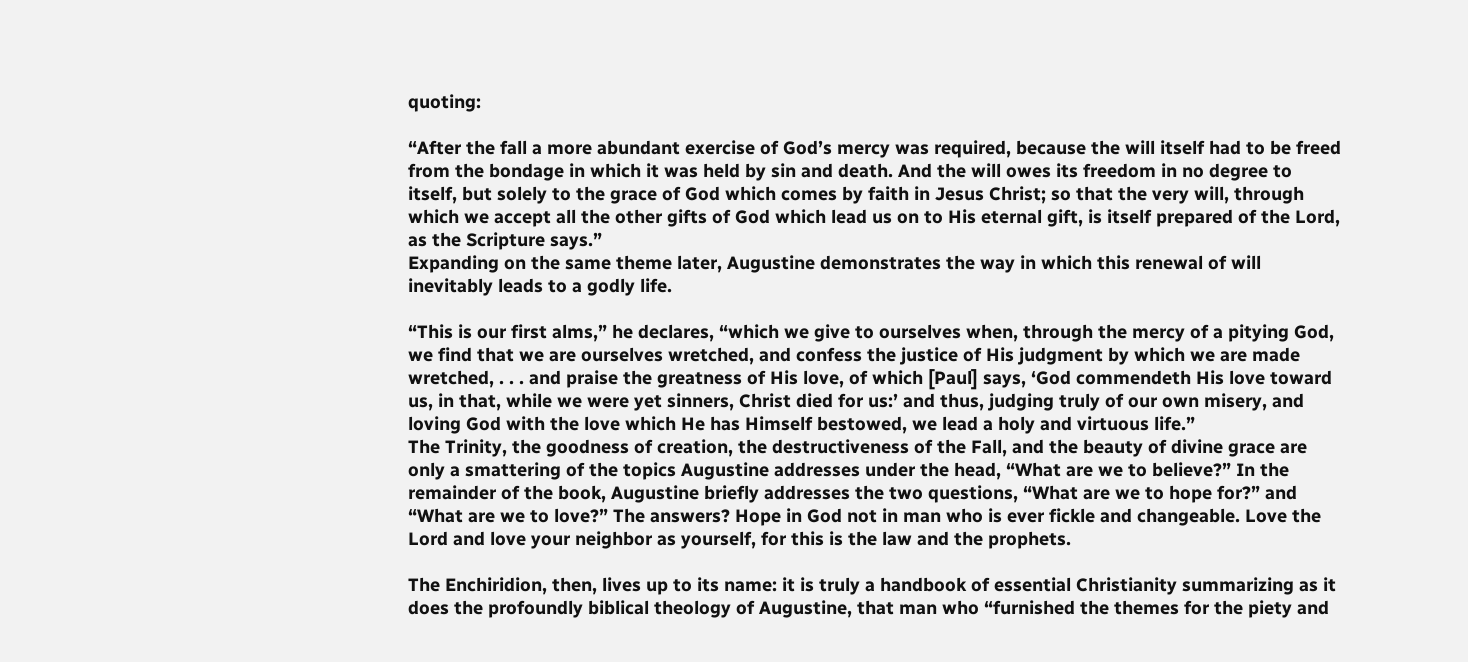quoting:

“After the fall a more abundant exercise of God’s mercy was required, because the will itself had to be freed from the bondage in which it was held by sin and death. And the will owes its freedom in no degree to itself, but solely to the grace of God which comes by faith in Jesus Christ; so that the very will, through which we accept all the other gifts of God which lead us on to His eternal gift, is itself prepared of the Lord, as the Scripture says.”
Expanding on the same theme later, Augustine demonstrates the way in which this renewal of will inevitably leads to a godly life.

“This is our first alms,” he declares, “which we give to ourselves when, through the mercy of a pitying God, we find that we are ourselves wretched, and confess the justice of His judgment by which we are made wretched, . . . and praise the greatness of His love, of which [Paul] says, ‘God commendeth His love toward us, in that, while we were yet sinners, Christ died for us:’ and thus, judging truly of our own misery, and loving God with the love which He has Himself bestowed, we lead a holy and virtuous life.”
The Trinity, the goodness of creation, the destructiveness of the Fall, and the beauty of divine grace are only a smattering of the topics Augustine addresses under the head, “What are we to believe?” In the remainder of the book, Augustine briefly addresses the two questions, “What are we to hope for?” and “What are we to love?” The answers? Hope in God not in man who is ever fickle and changeable. Love the Lord and love your neighbor as yourself, for this is the law and the prophets.

The Enchiridion, then, lives up to its name: it is truly a handbook of essential Christianity summarizing as it does the profoundly biblical theology of Augustine, that man who “furnished the themes for the piety and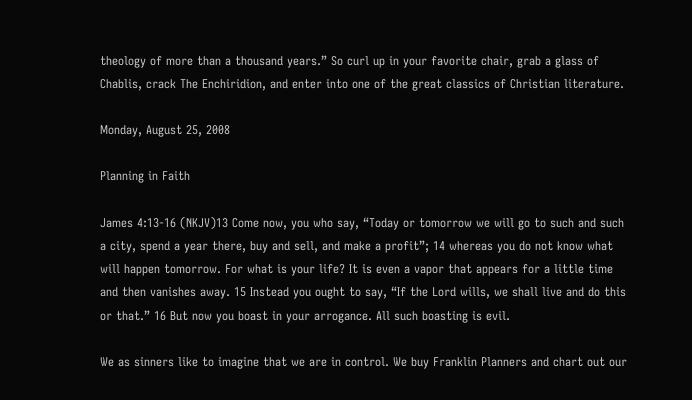theology of more than a thousand years.” So curl up in your favorite chair, grab a glass of Chablis, crack The Enchiridion, and enter into one of the great classics of Christian literature.

Monday, August 25, 2008

Planning in Faith

James 4:13-16 (NKJV)13 Come now, you who say, “Today or tomorrow we will go to such and such a city, spend a year there, buy and sell, and make a profit”; 14 whereas you do not know what will happen tomorrow. For what is your life? It is even a vapor that appears for a little time and then vanishes away. 15 Instead you ought to say, “If the Lord wills, we shall live and do this or that.” 16 But now you boast in your arrogance. All such boasting is evil.

We as sinners like to imagine that we are in control. We buy Franklin Planners and chart out our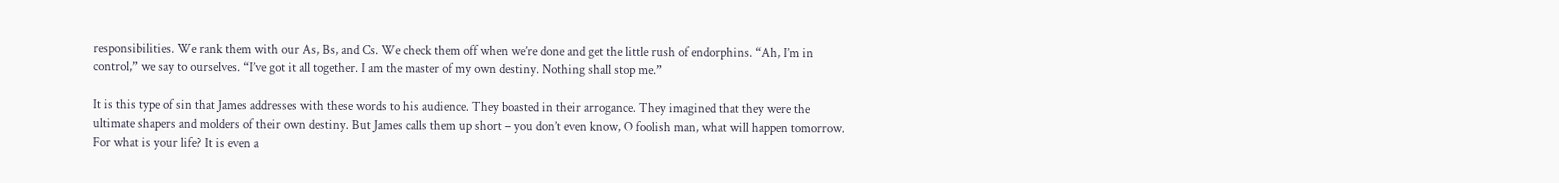responsibilities. We rank them with our As, Bs, and Cs. We check them off when we’re done and get the little rush of endorphins. “Ah, I’m in control,” we say to ourselves. “I’ve got it all together. I am the master of my own destiny. Nothing shall stop me.”

It is this type of sin that James addresses with these words to his audience. They boasted in their arrogance. They imagined that they were the ultimate shapers and molders of their own destiny. But James calls them up short – you don’t even know, O foolish man, what will happen tomorrow. For what is your life? It is even a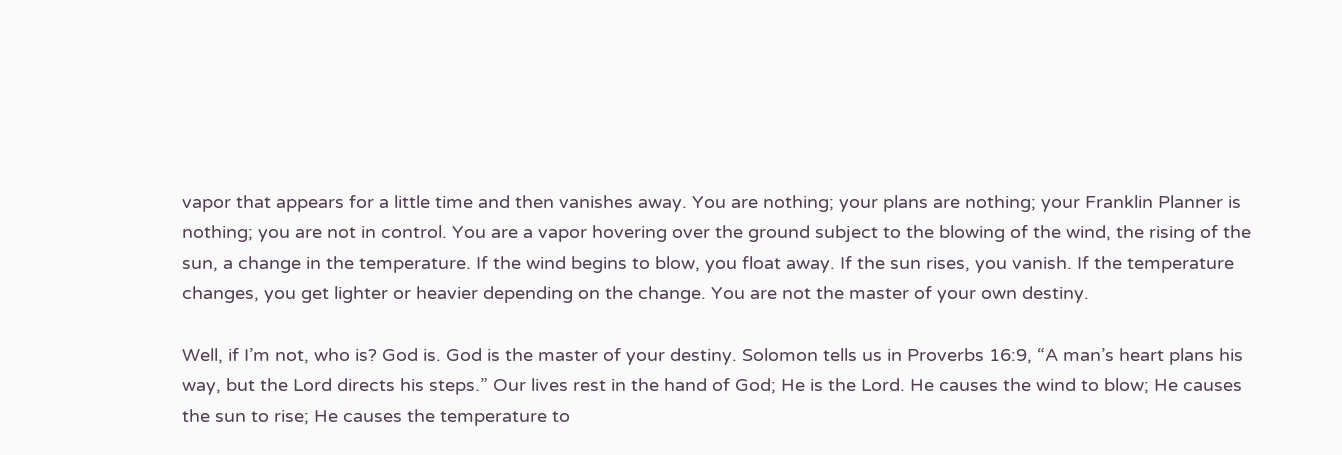vapor that appears for a little time and then vanishes away. You are nothing; your plans are nothing; your Franklin Planner is nothing; you are not in control. You are a vapor hovering over the ground subject to the blowing of the wind, the rising of the sun, a change in the temperature. If the wind begins to blow, you float away. If the sun rises, you vanish. If the temperature changes, you get lighter or heavier depending on the change. You are not the master of your own destiny.

Well, if I’m not, who is? God is. God is the master of your destiny. Solomon tells us in Proverbs 16:9, “A man’s heart plans his way, but the Lord directs his steps.” Our lives rest in the hand of God; He is the Lord. He causes the wind to blow; He causes the sun to rise; He causes the temperature to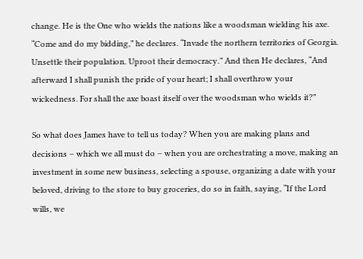change. He is the One who wields the nations like a woodsman wielding his axe. “Come and do my bidding,” he declares. “Invade the northern territories of Georgia. Unsettle their population. Uproot their democracy.” And then He declares, “And afterward I shall punish the pride of your heart; I shall overthrow your wickedness. For shall the axe boast itself over the woodsman who wields it?”

So what does James have to tell us today? When you are making plans and decisions – which we all must do – when you are orchestrating a move, making an investment in some new business, selecting a spouse, organizing a date with your beloved, driving to the store to buy groceries, do so in faith, saying, “If the Lord wills, we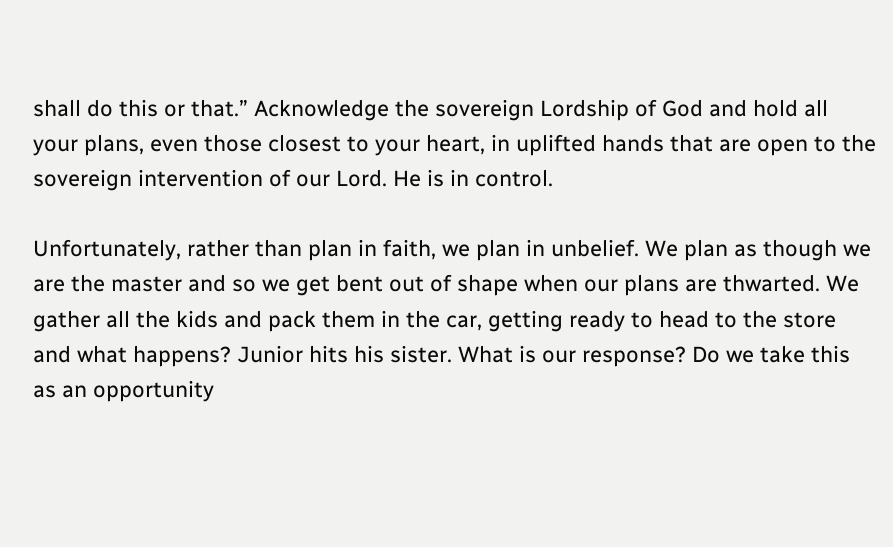shall do this or that.” Acknowledge the sovereign Lordship of God and hold all your plans, even those closest to your heart, in uplifted hands that are open to the sovereign intervention of our Lord. He is in control.

Unfortunately, rather than plan in faith, we plan in unbelief. We plan as though we are the master and so we get bent out of shape when our plans are thwarted. We gather all the kids and pack them in the car, getting ready to head to the store and what happens? Junior hits his sister. What is our response? Do we take this as an opportunity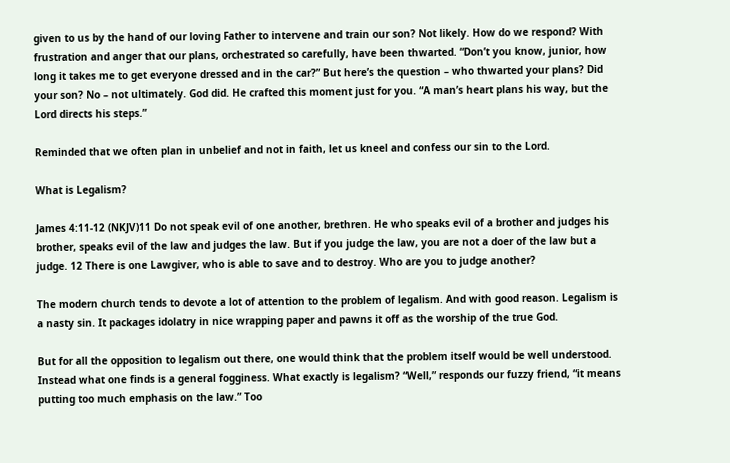given to us by the hand of our loving Father to intervene and train our son? Not likely. How do we respond? With frustration and anger that our plans, orchestrated so carefully, have been thwarted. “Don’t you know, junior, how long it takes me to get everyone dressed and in the car?” But here’s the question – who thwarted your plans? Did your son? No – not ultimately. God did. He crafted this moment just for you. “A man’s heart plans his way, but the Lord directs his steps.”

Reminded that we often plan in unbelief and not in faith, let us kneel and confess our sin to the Lord.

What is Legalism?

James 4:11-12 (NKJV)11 Do not speak evil of one another, brethren. He who speaks evil of a brother and judges his brother, speaks evil of the law and judges the law. But if you judge the law, you are not a doer of the law but a judge. 12 There is one Lawgiver, who is able to save and to destroy. Who are you to judge another?

The modern church tends to devote a lot of attention to the problem of legalism. And with good reason. Legalism is a nasty sin. It packages idolatry in nice wrapping paper and pawns it off as the worship of the true God.

But for all the opposition to legalism out there, one would think that the problem itself would be well understood. Instead what one finds is a general fogginess. What exactly is legalism? “Well,” responds our fuzzy friend, “it means putting too much emphasis on the law.” Too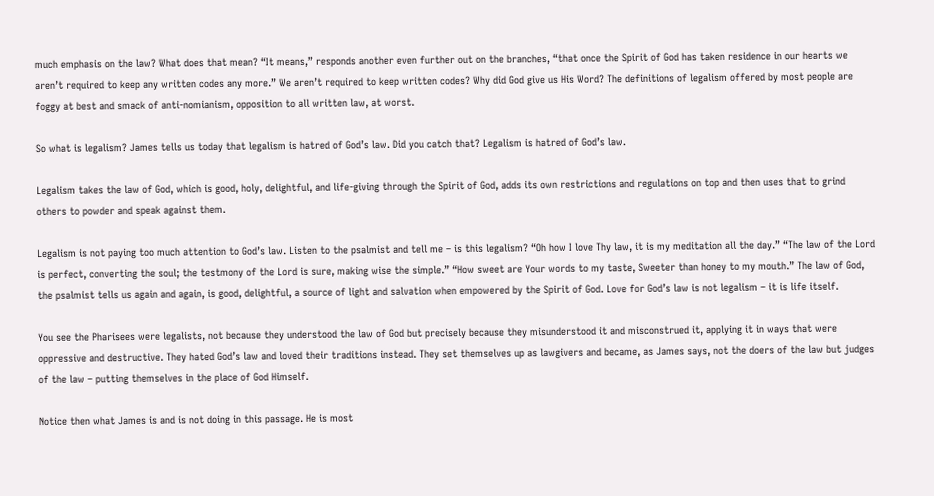much emphasis on the law? What does that mean? “It means,” responds another even further out on the branches, “that once the Spirit of God has taken residence in our hearts we aren’t required to keep any written codes any more.” We aren’t required to keep written codes? Why did God give us His Word? The definitions of legalism offered by most people are foggy at best and smack of anti-nomianism, opposition to all written law, at worst.

So what is legalism? James tells us today that legalism is hatred of God’s law. Did you catch that? Legalism is hatred of God’s law.

Legalism takes the law of God, which is good, holy, delightful, and life-giving through the Spirit of God, adds its own restrictions and regulations on top and then uses that to grind others to powder and speak against them.

Legalism is not paying too much attention to God’s law. Listen to the psalmist and tell me – is this legalism? “Oh how I love Thy law, it is my meditation all the day.” “The law of the Lord is perfect, converting the soul; the testmony of the Lord is sure, making wise the simple.” “How sweet are Your words to my taste, Sweeter than honey to my mouth.” The law of God, the psalmist tells us again and again, is good, delightful, a source of light and salvation when empowered by the Spirit of God. Love for God’s law is not legalism – it is life itself.

You see the Pharisees were legalists, not because they understood the law of God but precisely because they misunderstood it and misconstrued it, applying it in ways that were oppressive and destructive. They hated God’s law and loved their traditions instead. They set themselves up as lawgivers and became, as James says, not the doers of the law but judges of the law – putting themselves in the place of God Himself.

Notice then what James is and is not doing in this passage. He is most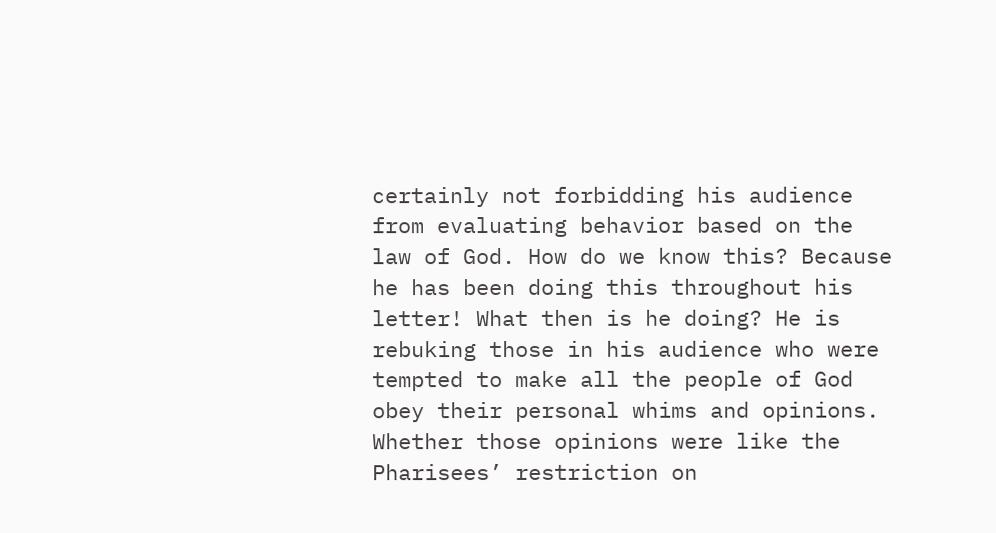certainly not forbidding his audience from evaluating behavior based on the law of God. How do we know this? Because he has been doing this throughout his letter! What then is he doing? He is rebuking those in his audience who were tempted to make all the people of God obey their personal whims and opinions. Whether those opinions were like the Pharisees’ restriction on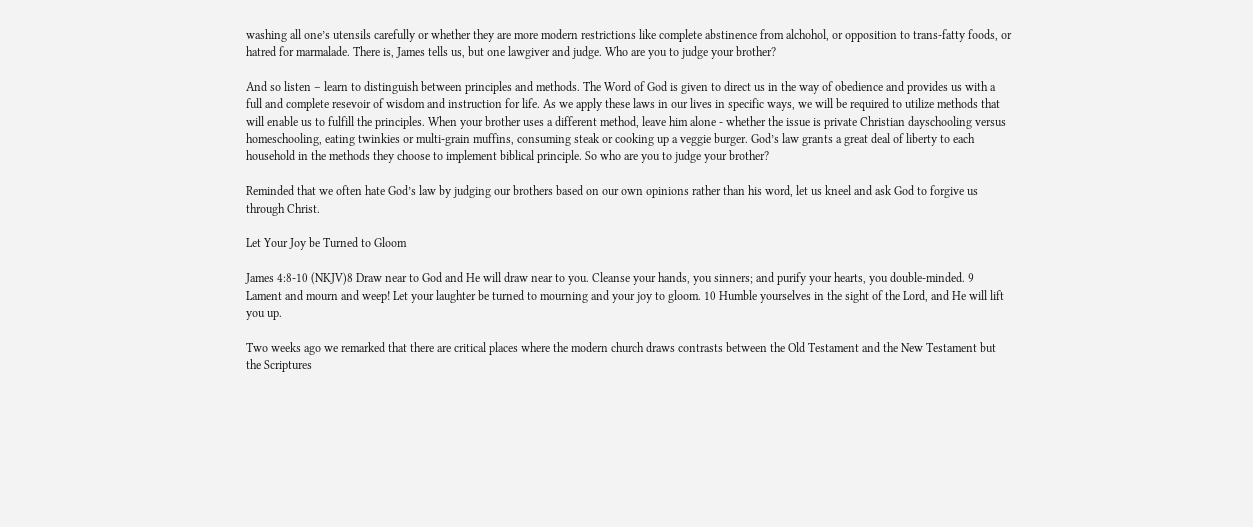washing all one’s utensils carefully or whether they are more modern restrictions like complete abstinence from alchohol, or opposition to trans-fatty foods, or hatred for marmalade. There is, James tells us, but one lawgiver and judge. Who are you to judge your brother?

And so listen – learn to distinguish between principles and methods. The Word of God is given to direct us in the way of obedience and provides us with a full and complete resevoir of wisdom and instruction for life. As we apply these laws in our lives in specific ways, we will be required to utilize methods that will enable us to fulfill the principles. When your brother uses a different method, leave him alone - whether the issue is private Christian dayschooling versus homeschooling, eating twinkies or multi-grain muffins, consuming steak or cooking up a veggie burger. God’s law grants a great deal of liberty to each household in the methods they choose to implement biblical principle. So who are you to judge your brother?

Reminded that we often hate God’s law by judging our brothers based on our own opinions rather than his word, let us kneel and ask God to forgive us through Christ.

Let Your Joy be Turned to Gloom

James 4:8-10 (NKJV)8 Draw near to God and He will draw near to you. Cleanse your hands, you sinners; and purify your hearts, you double-minded. 9 Lament and mourn and weep! Let your laughter be turned to mourning and your joy to gloom. 10 Humble yourselves in the sight of the Lord, and He will lift you up.

Two weeks ago we remarked that there are critical places where the modern church draws contrasts between the Old Testament and the New Testament but the Scriptures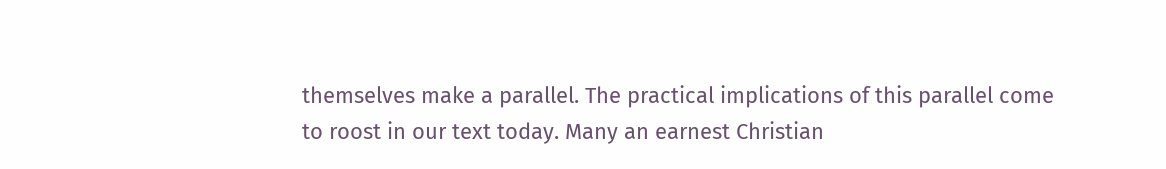themselves make a parallel. The practical implications of this parallel come to roost in our text today. Many an earnest Christian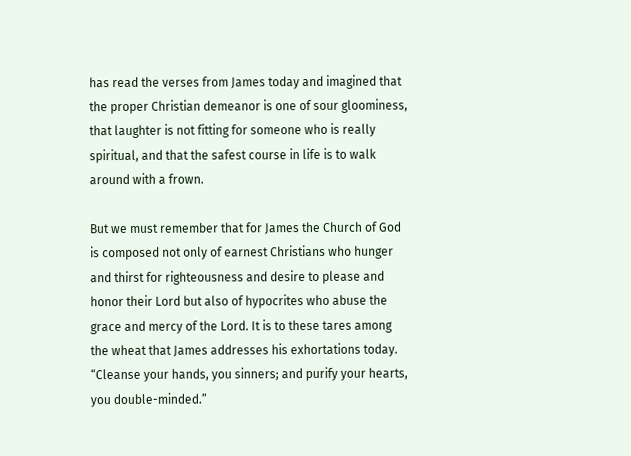has read the verses from James today and imagined that the proper Christian demeanor is one of sour gloominess, that laughter is not fitting for someone who is really spiritual, and that the safest course in life is to walk around with a frown.

But we must remember that for James the Church of God is composed not only of earnest Christians who hunger and thirst for righteousness and desire to please and honor their Lord but also of hypocrites who abuse the grace and mercy of the Lord. It is to these tares among the wheat that James addresses his exhortations today. “Cleanse your hands, you sinners; and purify your hearts, you double-minded.”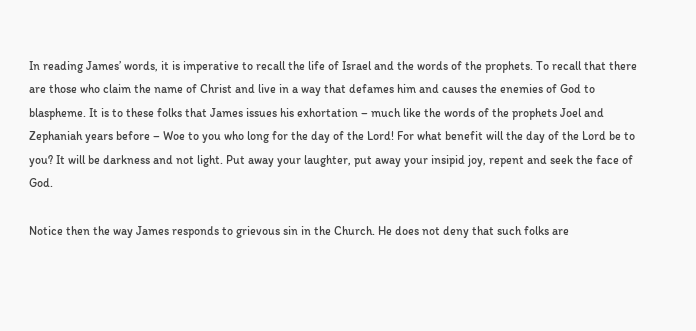In reading James’ words, it is imperative to recall the life of Israel and the words of the prophets. To recall that there are those who claim the name of Christ and live in a way that defames him and causes the enemies of God to blaspheme. It is to these folks that James issues his exhortation – much like the words of the prophets Joel and Zephaniah years before – Woe to you who long for the day of the Lord! For what benefit will the day of the Lord be to you? It will be darkness and not light. Put away your laughter, put away your insipid joy, repent and seek the face of God.

Notice then the way James responds to grievous sin in the Church. He does not deny that such folks are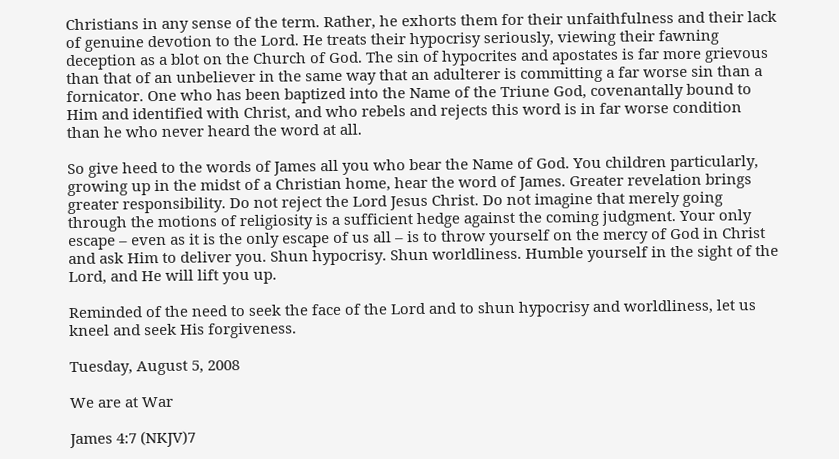Christians in any sense of the term. Rather, he exhorts them for their unfaithfulness and their lack of genuine devotion to the Lord. He treats their hypocrisy seriously, viewing their fawning deception as a blot on the Church of God. The sin of hypocrites and apostates is far more grievous than that of an unbeliever in the same way that an adulterer is committing a far worse sin than a fornicator. One who has been baptized into the Name of the Triune God, covenantally bound to Him and identified with Christ, and who rebels and rejects this word is in far worse condition than he who never heard the word at all.

So give heed to the words of James all you who bear the Name of God. You children particularly, growing up in the midst of a Christian home, hear the word of James. Greater revelation brings greater responsibility. Do not reject the Lord Jesus Christ. Do not imagine that merely going through the motions of religiosity is a sufficient hedge against the coming judgment. Your only escape – even as it is the only escape of us all – is to throw yourself on the mercy of God in Christ and ask Him to deliver you. Shun hypocrisy. Shun worldliness. Humble yourself in the sight of the Lord, and He will lift you up.

Reminded of the need to seek the face of the Lord and to shun hypocrisy and worldliness, let us kneel and seek His forgiveness.

Tuesday, August 5, 2008

We are at War

James 4:7 (NKJV)7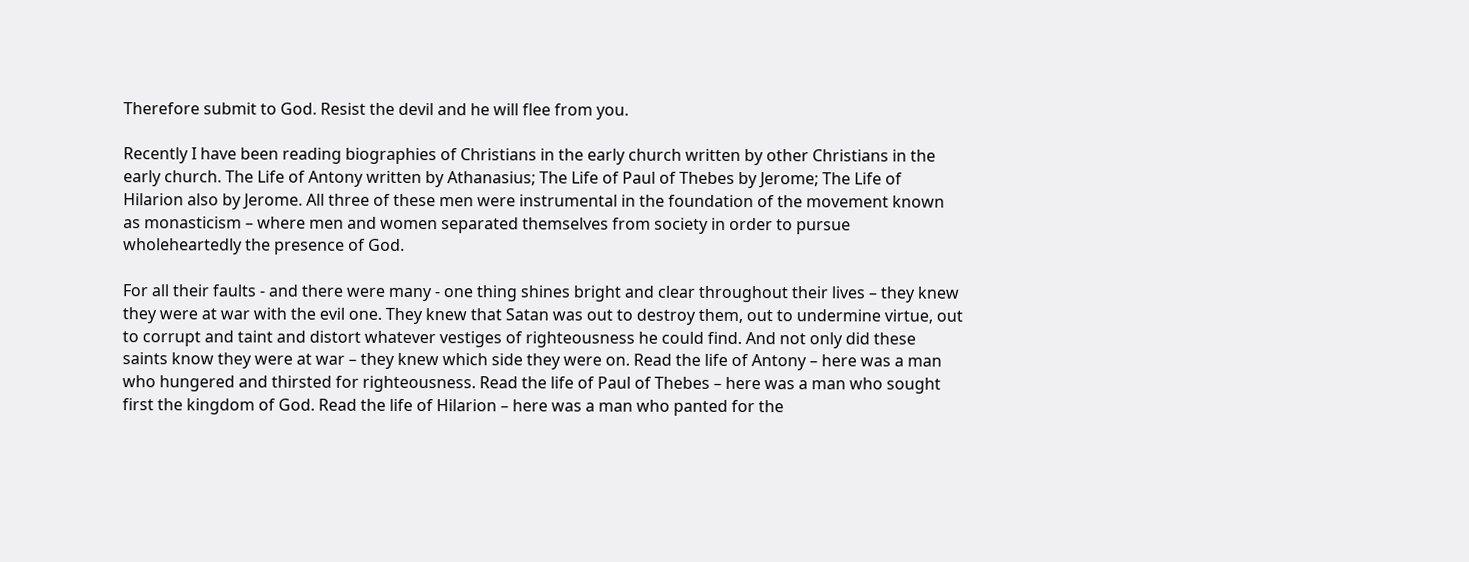Therefore submit to God. Resist the devil and he will flee from you.

Recently I have been reading biographies of Christians in the early church written by other Christians in the early church. The Life of Antony written by Athanasius; The Life of Paul of Thebes by Jerome; The Life of Hilarion also by Jerome. All three of these men were instrumental in the foundation of the movement known as monasticism – where men and women separated themselves from society in order to pursue wholeheartedly the presence of God.

For all their faults - and there were many - one thing shines bright and clear throughout their lives – they knew they were at war with the evil one. They knew that Satan was out to destroy them, out to undermine virtue, out to corrupt and taint and distort whatever vestiges of righteousness he could find. And not only did these saints know they were at war – they knew which side they were on. Read the life of Antony – here was a man who hungered and thirsted for righteousness. Read the life of Paul of Thebes – here was a man who sought first the kingdom of God. Read the life of Hilarion – here was a man who panted for the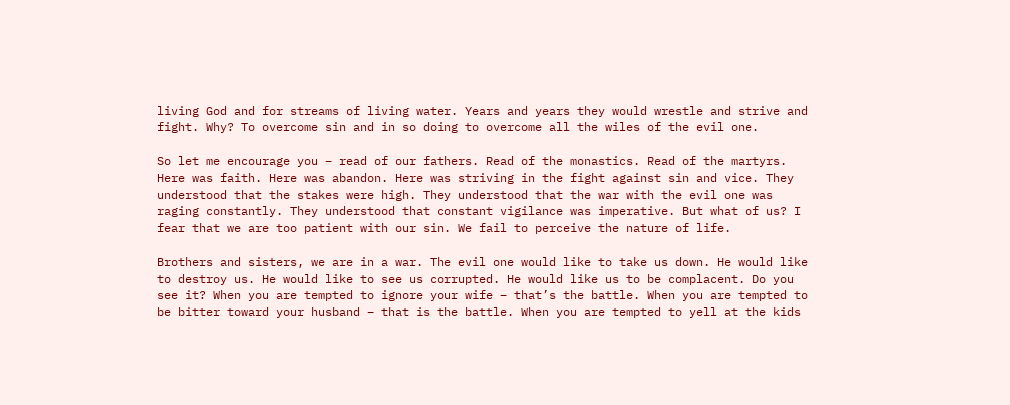living God and for streams of living water. Years and years they would wrestle and strive and fight. Why? To overcome sin and in so doing to overcome all the wiles of the evil one.

So let me encourage you – read of our fathers. Read of the monastics. Read of the martyrs. Here was faith. Here was abandon. Here was striving in the fight against sin and vice. They understood that the stakes were high. They understood that the war with the evil one was raging constantly. They understood that constant vigilance was imperative. But what of us? I fear that we are too patient with our sin. We fail to perceive the nature of life.

Brothers and sisters, we are in a war. The evil one would like to take us down. He would like to destroy us. He would like to see us corrupted. He would like us to be complacent. Do you see it? When you are tempted to ignore your wife – that’s the battle. When you are tempted to be bitter toward your husband – that is the battle. When you are tempted to yell at the kids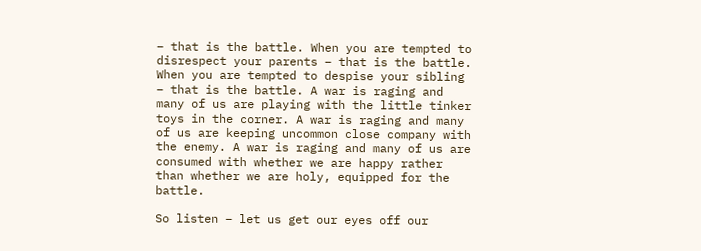– that is the battle. When you are tempted to disrespect your parents – that is the battle. When you are tempted to despise your sibling – that is the battle. A war is raging and many of us are playing with the little tinker toys in the corner. A war is raging and many of us are keeping uncommon close company with the enemy. A war is raging and many of us are consumed with whether we are happy rather than whether we are holy, equipped for the battle.

So listen – let us get our eyes off our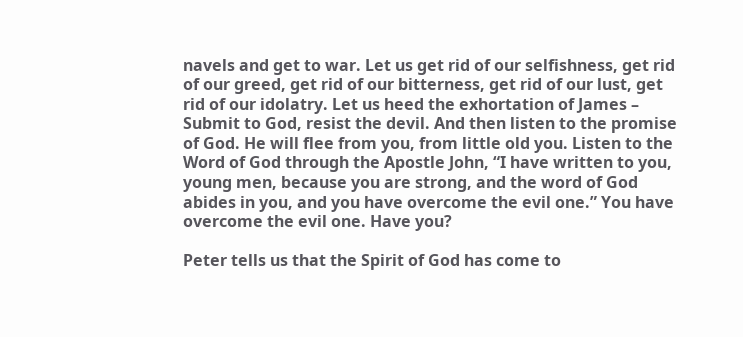navels and get to war. Let us get rid of our selfishness, get rid of our greed, get rid of our bitterness, get rid of our lust, get rid of our idolatry. Let us heed the exhortation of James – Submit to God, resist the devil. And then listen to the promise of God. He will flee from you, from little old you. Listen to the Word of God through the Apostle John, “I have written to you, young men, because you are strong, and the word of God abides in you, and you have overcome the evil one.” You have overcome the evil one. Have you?

Peter tells us that the Spirit of God has come to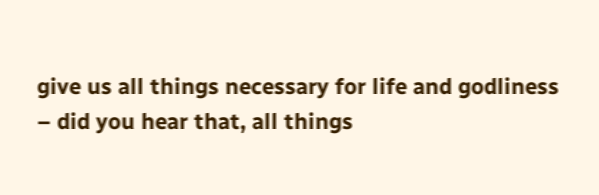give us all things necessary for life and godliness – did you hear that, all things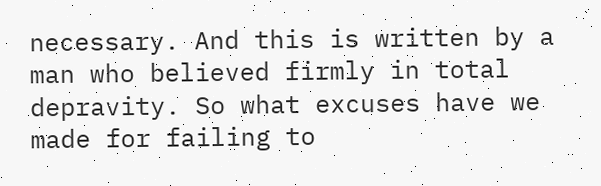necessary. And this is written by a man who believed firmly in total depravity. So what excuses have we made for failing to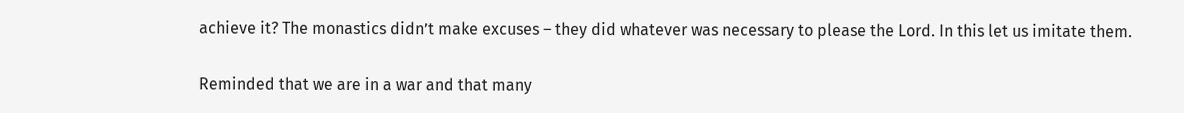achieve it? The monastics didn’t make excuses – they did whatever was necessary to please the Lord. In this let us imitate them.

Reminded that we are in a war and that many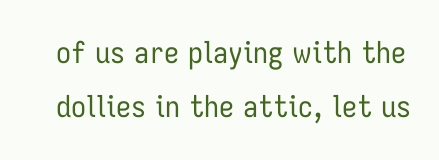of us are playing with the dollies in the attic, let us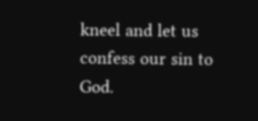kneel and let us confess our sin to God.